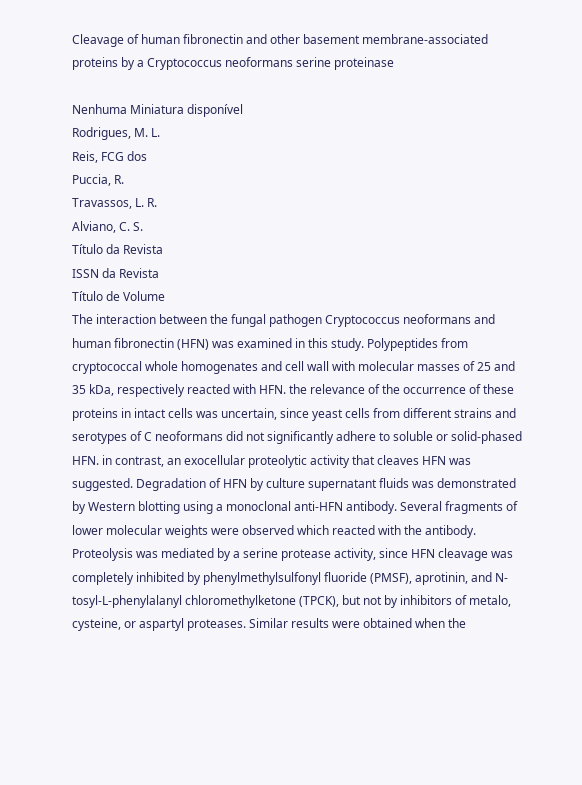Cleavage of human fibronectin and other basement membrane-associated proteins by a Cryptococcus neoformans serine proteinase

Nenhuma Miniatura disponível
Rodrigues, M. L.
Reis, FCG dos
Puccia, R.
Travassos, L. R.
Alviano, C. S.
Título da Revista
ISSN da Revista
Título de Volume
The interaction between the fungal pathogen Cryptococcus neoformans and human fibronectin (HFN) was examined in this study. Polypeptides from cryptococcal whole homogenates and cell wall with molecular masses of 25 and 35 kDa, respectively reacted with HFN. the relevance of the occurrence of these proteins in intact cells was uncertain, since yeast cells from different strains and serotypes of C neoformans did not significantly adhere to soluble or solid-phased HFN. in contrast, an exocellular proteolytic activity that cleaves HFN was suggested. Degradation of HFN by culture supernatant fluids was demonstrated by Western blotting using a monoclonal anti-HFN antibody. Several fragments of lower molecular weights were observed which reacted with the antibody. Proteolysis was mediated by a serine protease activity, since HFN cleavage was completely inhibited by phenylmethylsulfonyl fluoride (PMSF), aprotinin, and N-tosyl-L-phenylalanyl chloromethylketone (TPCK), but not by inhibitors of metalo, cysteine, or aspartyl proteases. Similar results were obtained when the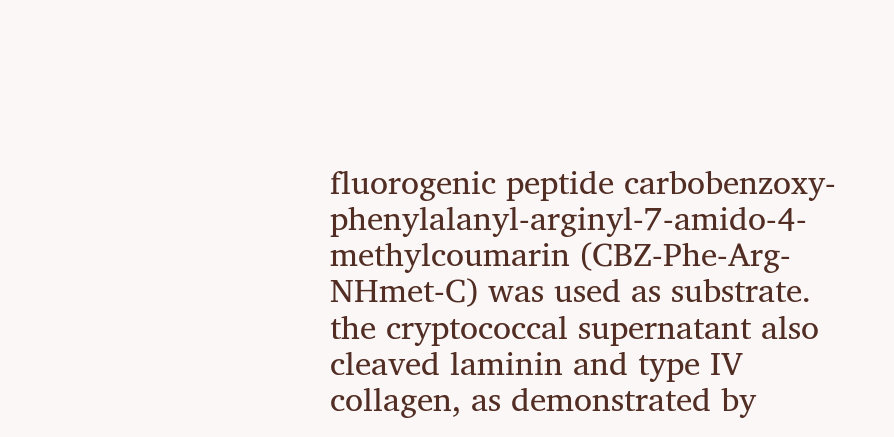fluorogenic peptide carbobenzoxy-phenylalanyl-arginyl-7-amido-4-methylcoumarin (CBZ-Phe-Arg-NHmet-C) was used as substrate. the cryptococcal supernatant also cleaved laminin and type IV collagen, as demonstrated by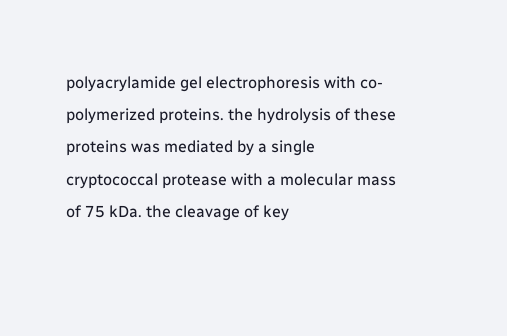polyacrylamide gel electrophoresis with co-polymerized proteins. the hydrolysis of these proteins was mediated by a single cryptococcal protease with a molecular mass of 75 kDa. the cleavage of key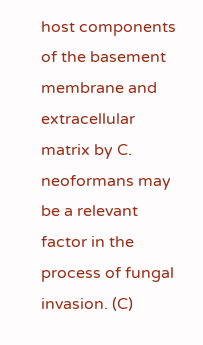host components of the basement membrane and extracellular matrix by C. neoformans may be a relevant factor in the process of fungal invasion. (C)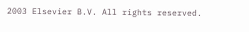2003 Elsevier B.V. All rights reserved.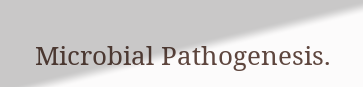Microbial Pathogenesis.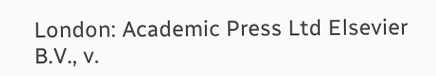London: Academic Press Ltd Elsevier B.V., v.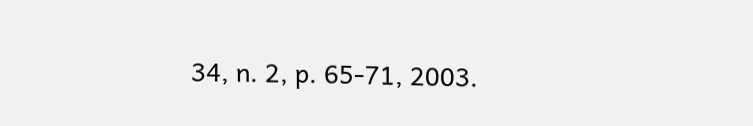34, n. 2, p. 65-71, 2003.